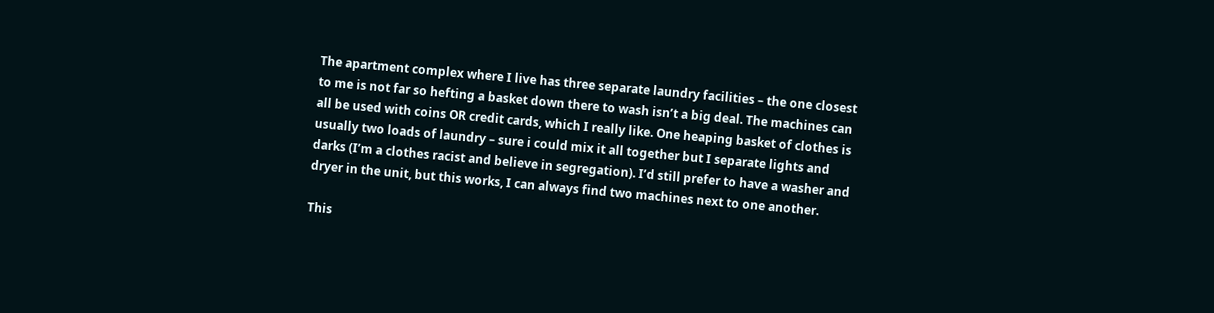The apartment complex where I live has three separate laundry facilities – the one closest to me is not far so hefting a basket down there to wash isn’t a big deal. The machines can all be used with coins OR credit cards, which I really like. One heaping basket of clothes is usually two loads of laundry – sure i could mix it all together but I separate lights and darks (I’m a clothes racist and believe in segregation). I’d still prefer to have a washer and dryer in the unit, but this works, I can always find two machines next to one another.

This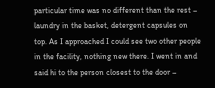particular time was no different than the rest – laundry in the basket, detergent capsules on top. As I approached I could see two other people in the facility, nothing new there. I went in and said hi to the person closest to the door –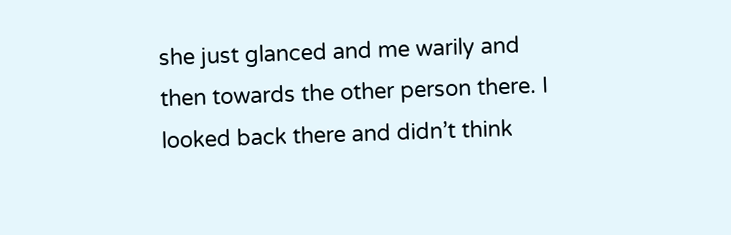she just glanced and me warily and then towards the other person there. I looked back there and didn’t think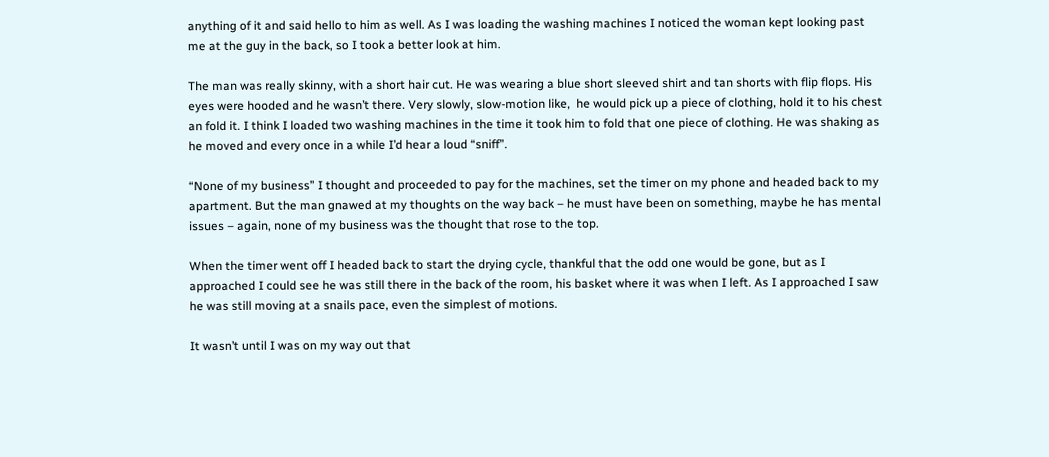anything of it and said hello to him as well. As I was loading the washing machines I noticed the woman kept looking past me at the guy in the back, so I took a better look at him.

The man was really skinny, with a short hair cut. He was wearing a blue short sleeved shirt and tan shorts with flip flops. His eyes were hooded and he wasn’t there. Very slowly, slow-motion like,  he would pick up a piece of clothing, hold it to his chest an fold it. I think I loaded two washing machines in the time it took him to fold that one piece of clothing. He was shaking as he moved and every once in a while I’d hear a loud “sniff”.

“None of my business” I thought and proceeded to pay for the machines, set the timer on my phone and headed back to my apartment. But the man gnawed at my thoughts on the way back – he must have been on something, maybe he has mental issues – again, none of my business was the thought that rose to the top.

When the timer went off I headed back to start the drying cycle, thankful that the odd one would be gone, but as I approached I could see he was still there in the back of the room, his basket where it was when I left. As I approached I saw he was still moving at a snails pace, even the simplest of motions.

It wasn’t until I was on my way out that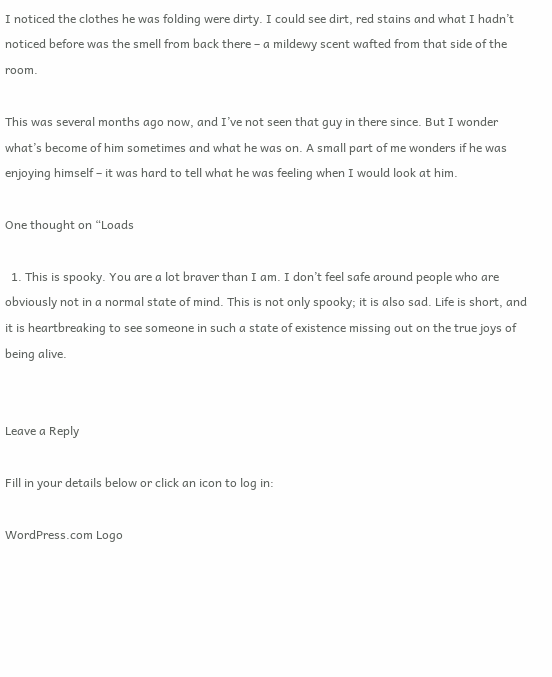I noticed the clothes he was folding were dirty. I could see dirt, red stains and what I hadn’t noticed before was the smell from back there – a mildewy scent wafted from that side of the room.

This was several months ago now, and I’ve not seen that guy in there since. But I wonder what’s become of him sometimes and what he was on. A small part of me wonders if he was enjoying himself – it was hard to tell what he was feeling when I would look at him.

One thought on “Loads

  1. This is spooky. You are a lot braver than I am. I don’t feel safe around people who are obviously not in a normal state of mind. This is not only spooky; it is also sad. Life is short, and it is heartbreaking to see someone in such a state of existence missing out on the true joys of being alive.


Leave a Reply

Fill in your details below or click an icon to log in:

WordPress.com Logo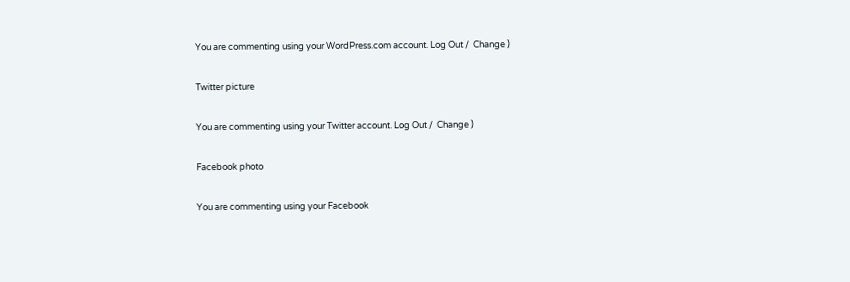You are commenting using your WordPress.com account. Log Out /  Change )

Twitter picture

You are commenting using your Twitter account. Log Out /  Change )

Facebook photo

You are commenting using your Facebook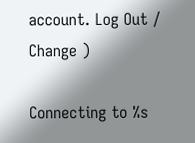account. Log Out /  Change )

Connecting to %s